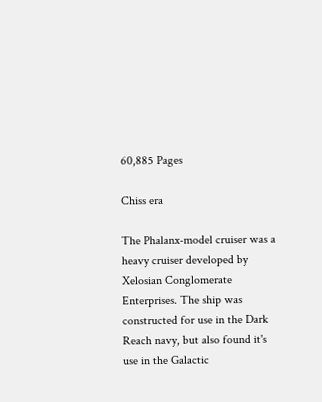60,885 Pages

Chiss era

The Phalanx-model cruiser was a heavy cruiser developed by Xelosian Conglomerate Enterprises. The ship was constructed for use in the Dark Reach navy, but also found it's use in the Galactic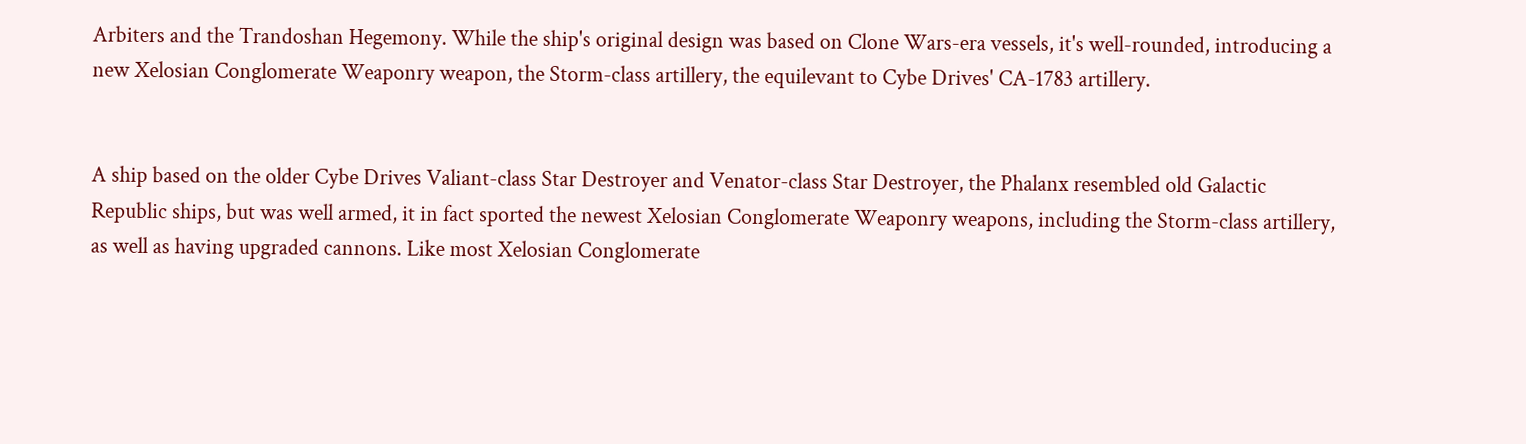Arbiters and the Trandoshan Hegemony. While the ship's original design was based on Clone Wars-era vessels, it's well-rounded, introducing a new Xelosian Conglomerate Weaponry weapon, the Storm-class artillery, the equilevant to Cybe Drives' CA-1783 artillery.


A ship based on the older Cybe Drives Valiant-class Star Destroyer and Venator-class Star Destroyer, the Phalanx resembled old Galactic Republic ships, but was well armed, it in fact sported the newest Xelosian Conglomerate Weaponry weapons, including the Storm-class artillery, as well as having upgraded cannons. Like most Xelosian Conglomerate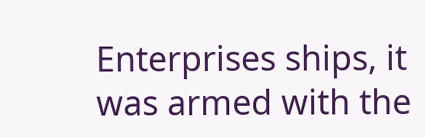Enterprises ships, it was armed with the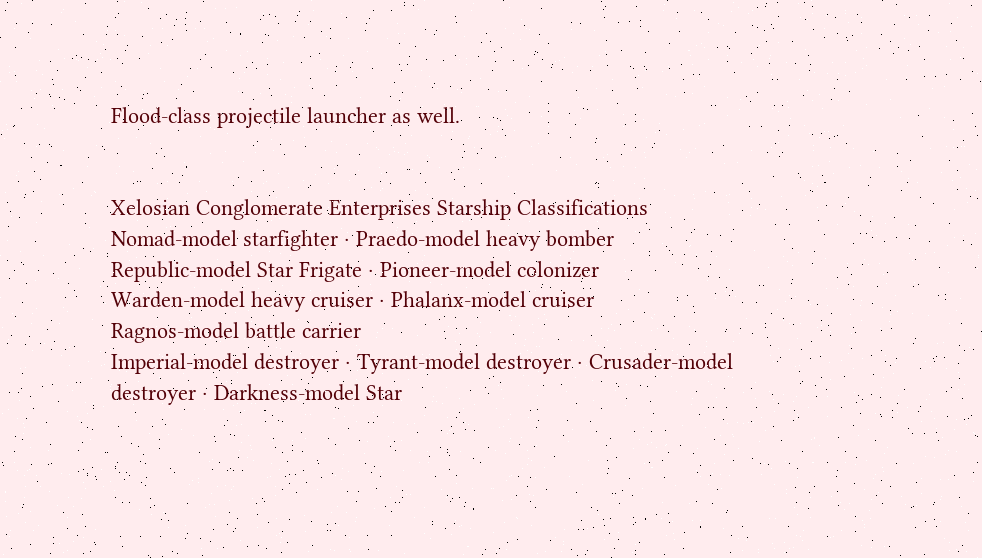Flood-class projectile launcher as well.


Xelosian Conglomerate Enterprises Starship Classifications
Nomad-model starfighter · Praedo-model heavy bomber
Republic-model Star Frigate · Pioneer-model colonizer
Warden-model heavy cruiser · Phalanx-model cruiser
Ragnos-model battle carrier
Imperial-model destroyer · Tyrant-model destroyer · Crusader-model destroyer · Darkness-model Star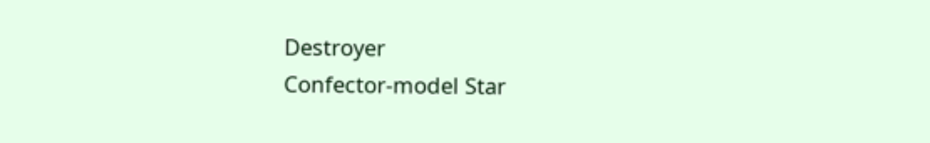Destroyer
Confector-model Star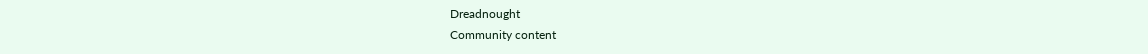Dreadnought
Community content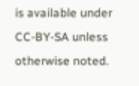is available under CC-BY-SA unless otherwise noted.